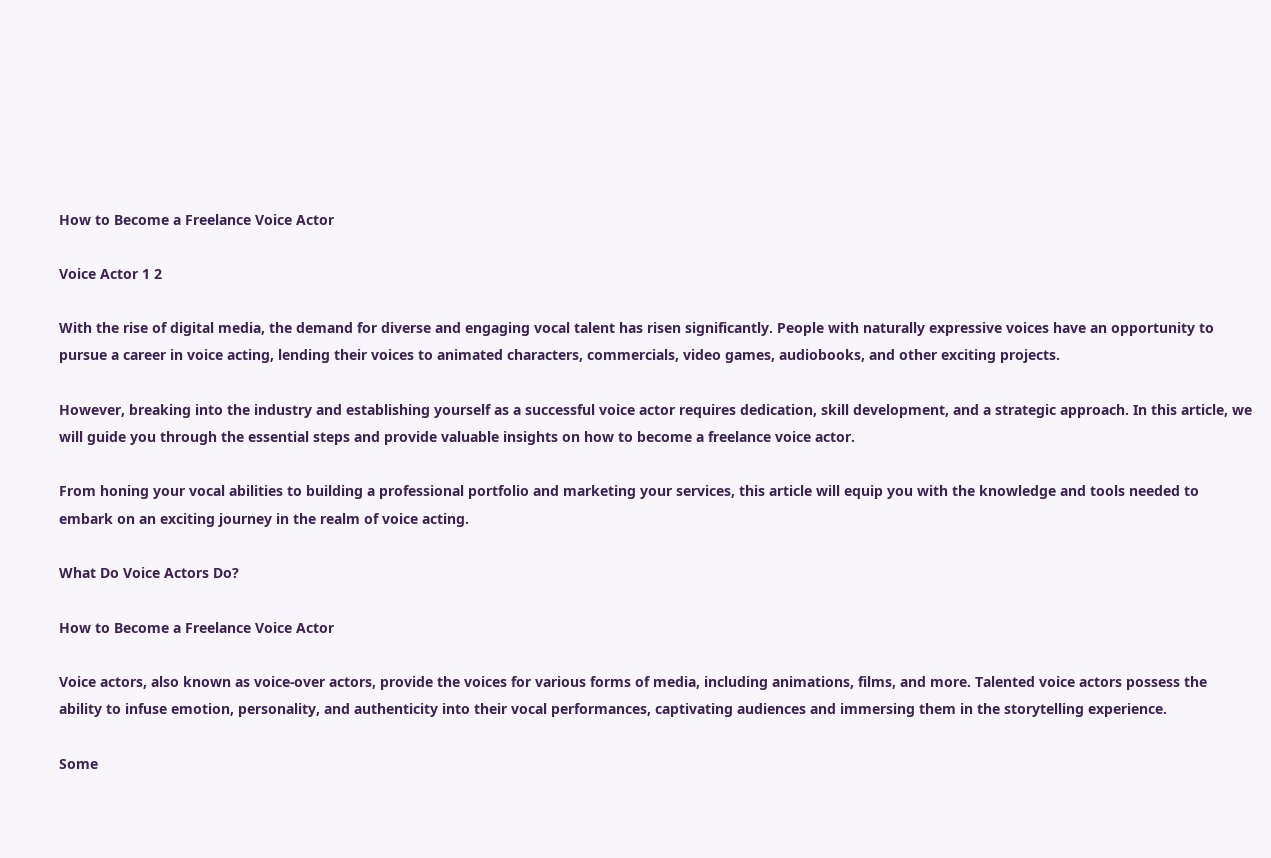How to Become a Freelance Voice Actor

Voice Actor 1 2

With the rise of digital media, the demand for diverse and engaging vocal talent has risen significantly. People with naturally expressive voices have an opportunity to pursue a career in voice acting, lending their voices to animated characters, commercials, video games, audiobooks, and other exciting projects.

However, breaking into the industry and establishing yourself as a successful voice actor requires dedication, skill development, and a strategic approach. In this article, we will guide you through the essential steps and provide valuable insights on how to become a freelance voice actor.

From honing your vocal abilities to building a professional portfolio and marketing your services, this article will equip you with the knowledge and tools needed to embark on an exciting journey in the realm of voice acting.

What Do Voice Actors Do?

How to Become a Freelance Voice Actor

Voice actors, also known as voice-over actors, provide the voices for various forms of media, including animations, films, and more. Talented voice actors possess the ability to infuse emotion, personality, and authenticity into their vocal performances, captivating audiences and immersing them in the storytelling experience.

Some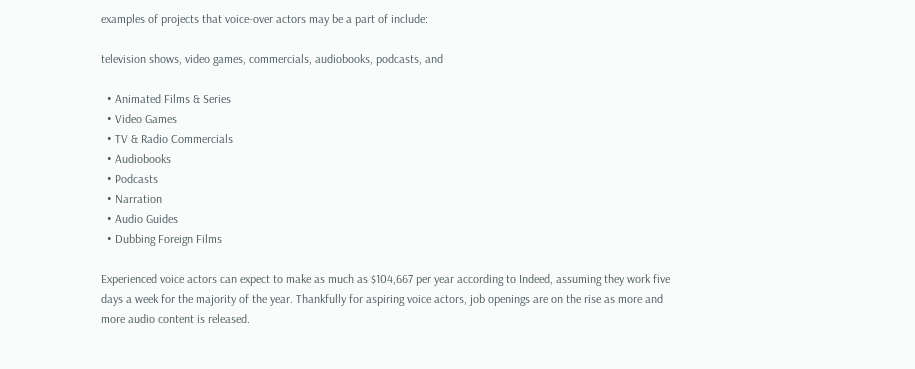examples of projects that voice-over actors may be a part of include:

television shows, video games, commercials, audiobooks, podcasts, and

  • Animated Films & Series
  • Video Games
  • TV & Radio Commercials
  • Audiobooks
  • Podcasts
  • Narration
  • Audio Guides
  • Dubbing Foreign Films

Experienced voice actors can expect to make as much as $104,667 per year according to Indeed, assuming they work five days a week for the majority of the year. Thankfully for aspiring voice actors, job openings are on the rise as more and more audio content is released.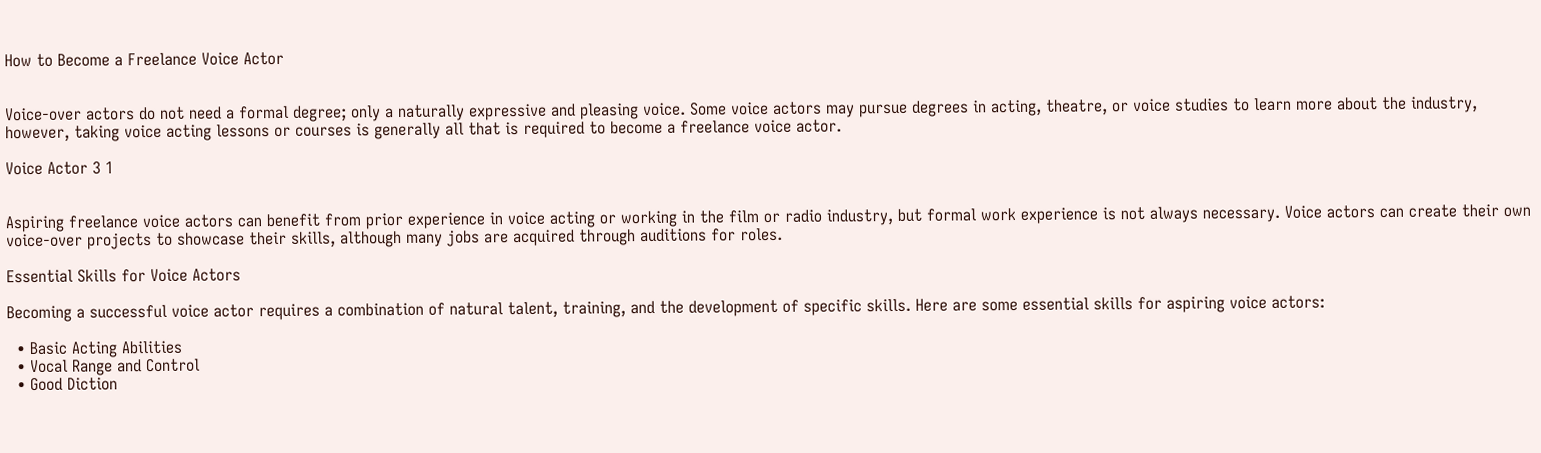How to Become a Freelance Voice Actor


Voice-over actors do not need a formal degree; only a naturally expressive and pleasing voice. Some voice actors may pursue degrees in acting, theatre, or voice studies to learn more about the industry, however, taking voice acting lessons or courses is generally all that is required to become a freelance voice actor.

Voice Actor 3 1


Aspiring freelance voice actors can benefit from prior experience in voice acting or working in the film or radio industry, but formal work experience is not always necessary. Voice actors can create their own voice-over projects to showcase their skills, although many jobs are acquired through auditions for roles.

Essential Skills for Voice Actors

Becoming a successful voice actor requires a combination of natural talent, training, and the development of specific skills. Here are some essential skills for aspiring voice actors:

  • Basic Acting Abilities
  • Vocal Range and Control
  • Good Diction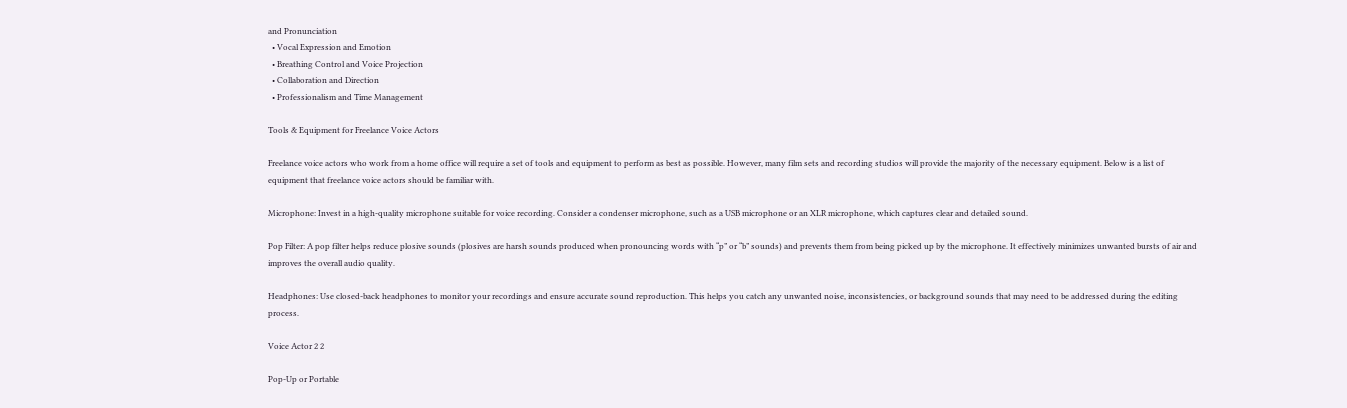and Pronunciation
  • Vocal Expression and Emotion
  • Breathing Control and Voice Projection
  • Collaboration and Direction
  • Professionalism and Time Management

Tools & Equipment for Freelance Voice Actors

Freelance voice actors who work from a home office will require a set of tools and equipment to perform as best as possible. However, many film sets and recording studios will provide the majority of the necessary equipment. Below is a list of equipment that freelance voice actors should be familiar with.

Microphone: Invest in a high-quality microphone suitable for voice recording. Consider a condenser microphone, such as a USB microphone or an XLR microphone, which captures clear and detailed sound.

Pop Filter: A pop filter helps reduce plosive sounds (plosives are harsh sounds produced when pronouncing words with “p” or “b” sounds) and prevents them from being picked up by the microphone. It effectively minimizes unwanted bursts of air and improves the overall audio quality.

Headphones: Use closed-back headphones to monitor your recordings and ensure accurate sound reproduction. This helps you catch any unwanted noise, inconsistencies, or background sounds that may need to be addressed during the editing process.

Voice Actor 2 2

Pop-Up or Portable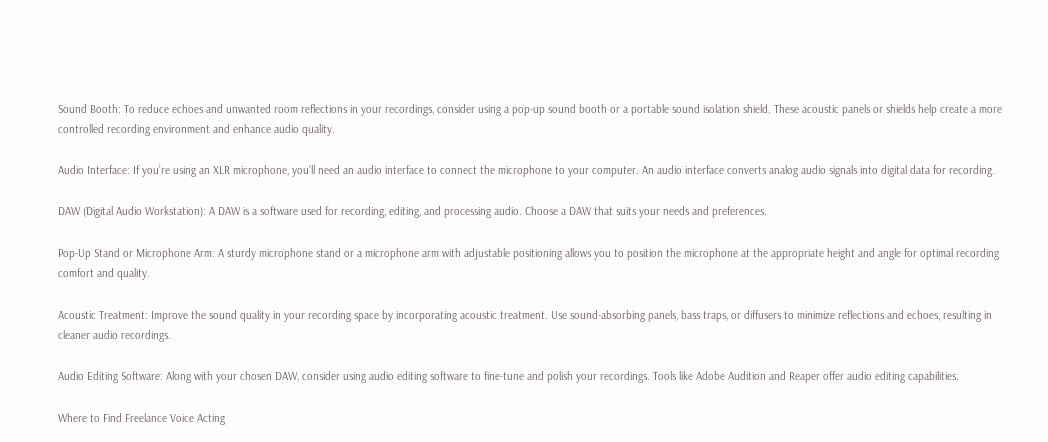Sound Booth: To reduce echoes and unwanted room reflections in your recordings, consider using a pop-up sound booth or a portable sound isolation shield. These acoustic panels or shields help create a more controlled recording environment and enhance audio quality.

Audio Interface: If you’re using an XLR microphone, you’ll need an audio interface to connect the microphone to your computer. An audio interface converts analog audio signals into digital data for recording.

DAW (Digital Audio Workstation): A DAW is a software used for recording, editing, and processing audio. Choose a DAW that suits your needs and preferences.

Pop-Up Stand or Microphone Arm: A sturdy microphone stand or a microphone arm with adjustable positioning allows you to position the microphone at the appropriate height and angle for optimal recording comfort and quality.

Acoustic Treatment: Improve the sound quality in your recording space by incorporating acoustic treatment. Use sound-absorbing panels, bass traps, or diffusers to minimize reflections and echoes, resulting in cleaner audio recordings.

Audio Editing Software: Along with your chosen DAW, consider using audio editing software to fine-tune and polish your recordings. Tools like Adobe Audition and Reaper offer audio editing capabilities.

Where to Find Freelance Voice Acting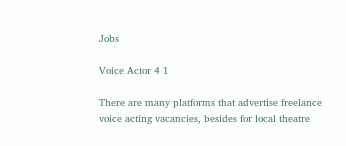Jobs

Voice Actor 4 1

There are many platforms that advertise freelance voice acting vacancies, besides for local theatre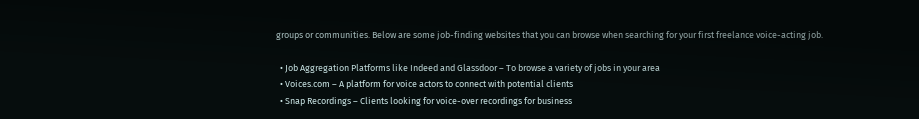groups or communities. Below are some job-finding websites that you can browse when searching for your first freelance voice-acting job.

  • Job Aggregation Platforms like Indeed and Glassdoor – To browse a variety of jobs in your area
  • Voices.com – A platform for voice actors to connect with potential clients
  • Snap Recordings – Clients looking for voice-over recordings for business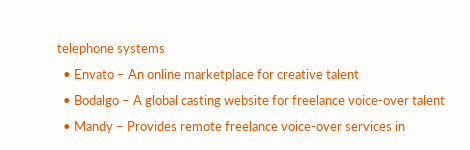telephone systems
  • Envato – An online marketplace for creative talent
  • Bodalgo – A global casting website for freelance voice-over talent
  • Mandy – Provides remote freelance voice-over services in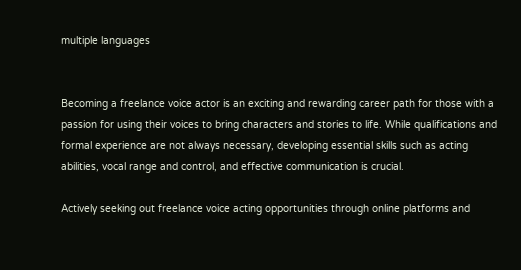multiple languages


Becoming a freelance voice actor is an exciting and rewarding career path for those with a passion for using their voices to bring characters and stories to life. While qualifications and formal experience are not always necessary, developing essential skills such as acting abilities, vocal range and control, and effective communication is crucial.

Actively seeking out freelance voice acting opportunities through online platforms and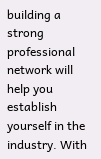building a strong professional network will help you establish yourself in the industry. With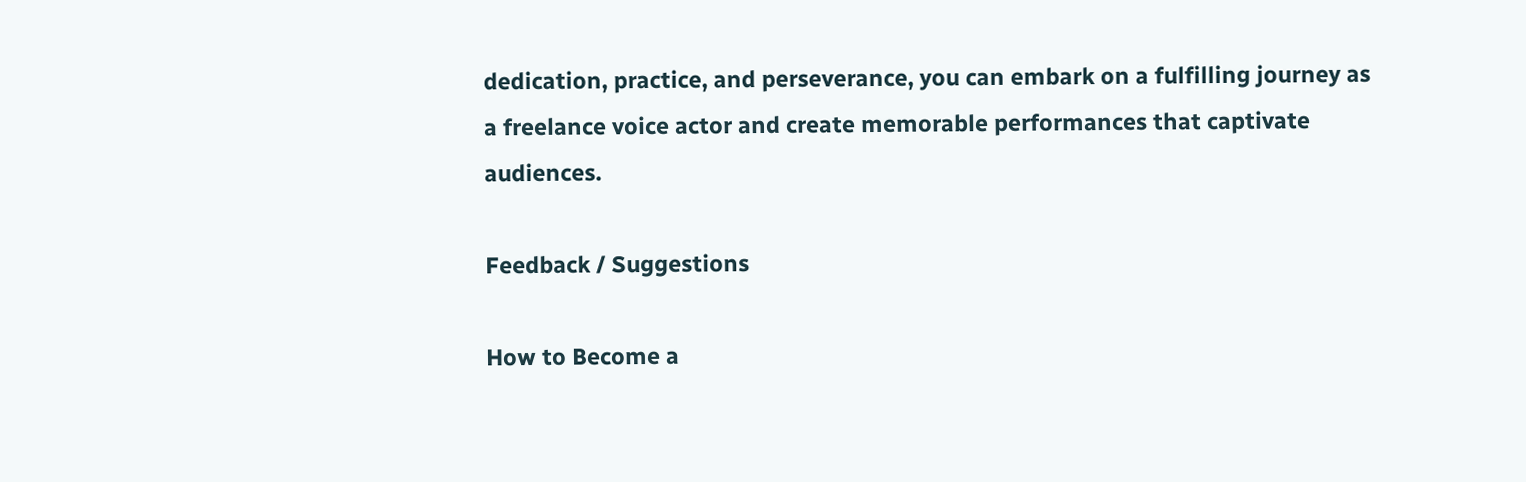dedication, practice, and perseverance, you can embark on a fulfilling journey as a freelance voice actor and create memorable performances that captivate audiences.

Feedback / Suggestions

How to Become a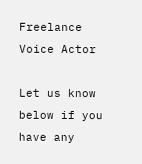Freelance Voice Actor

Let us know below if you have any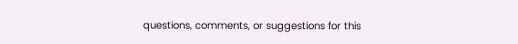questions, comments, or suggestions for this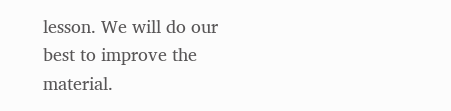lesson. We will do our best to improve the material.